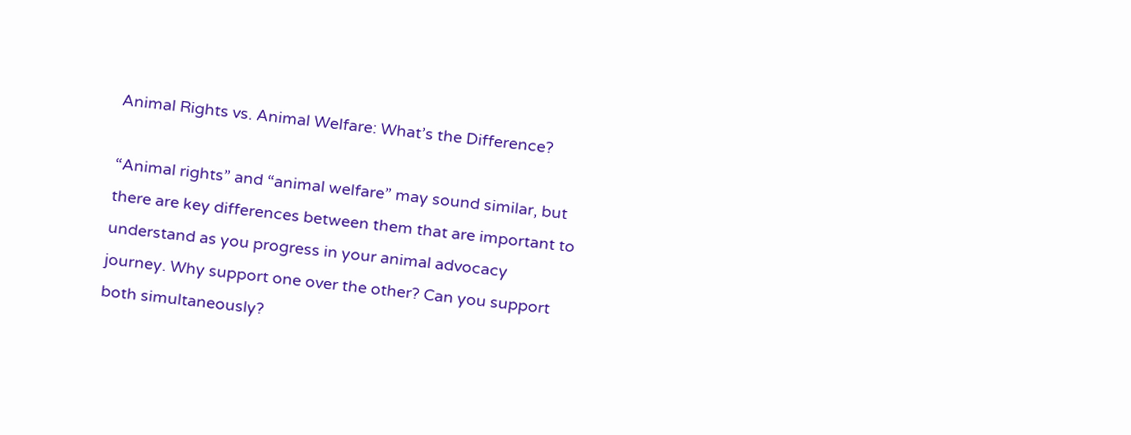Animal Rights vs. Animal Welfare: What’s the Difference?

“Animal rights” and “animal welfare” may sound similar, but there are key differences between them that are important to understand as you progress in your animal advocacy journey. Why support one over the other? Can you support both simultaneously?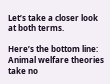Let’s take a closer look at both terms.

Here’s the bottom line: Animal welfare theories take no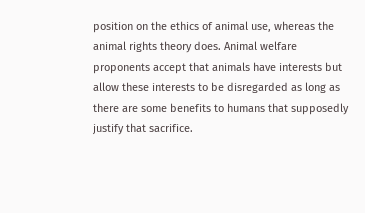position on the ethics of animal use, whereas the animal rights theory does. Animal welfare proponents accept that animals have interests but allow these interests to be disregarded as long as there are some benefits to humans that supposedly justify that sacrifice.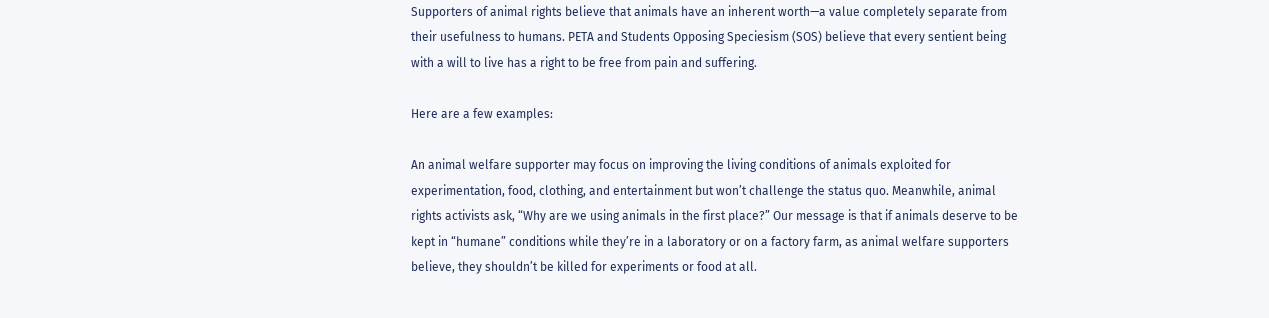Supporters of animal rights believe that animals have an inherent worth—a value completely separate from their usefulness to humans. PETA and Students Opposing Speciesism (SOS) believe that every sentient being with a will to live has a right to be free from pain and suffering.

Here are a few examples:

An animal welfare supporter may focus on improving the living conditions of animals exploited for experimentation, food, clothing, and entertainment but won’t challenge the status quo. Meanwhile, animal rights activists ask, “Why are we using animals in the first place?” Our message is that if animals deserve to be kept in “humane” conditions while they’re in a laboratory or on a factory farm, as animal welfare supporters believe, they shouldn’t be killed for experiments or food at all.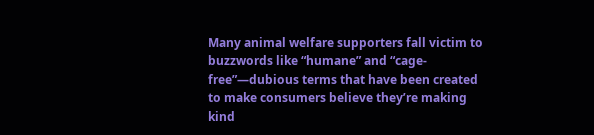Many animal welfare supporters fall victim to buzzwords like “humane” and “cage-free”—dubious terms that have been created to make consumers believe they’re making kind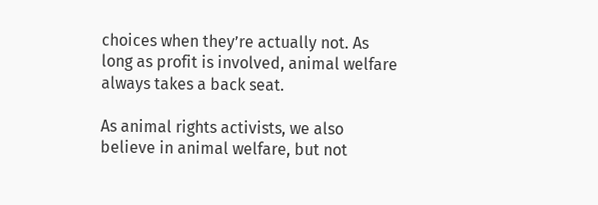choices when they’re actually not. As long as profit is involved, animal welfare always takes a back seat.

As animal rights activists, we also believe in animal welfare, but not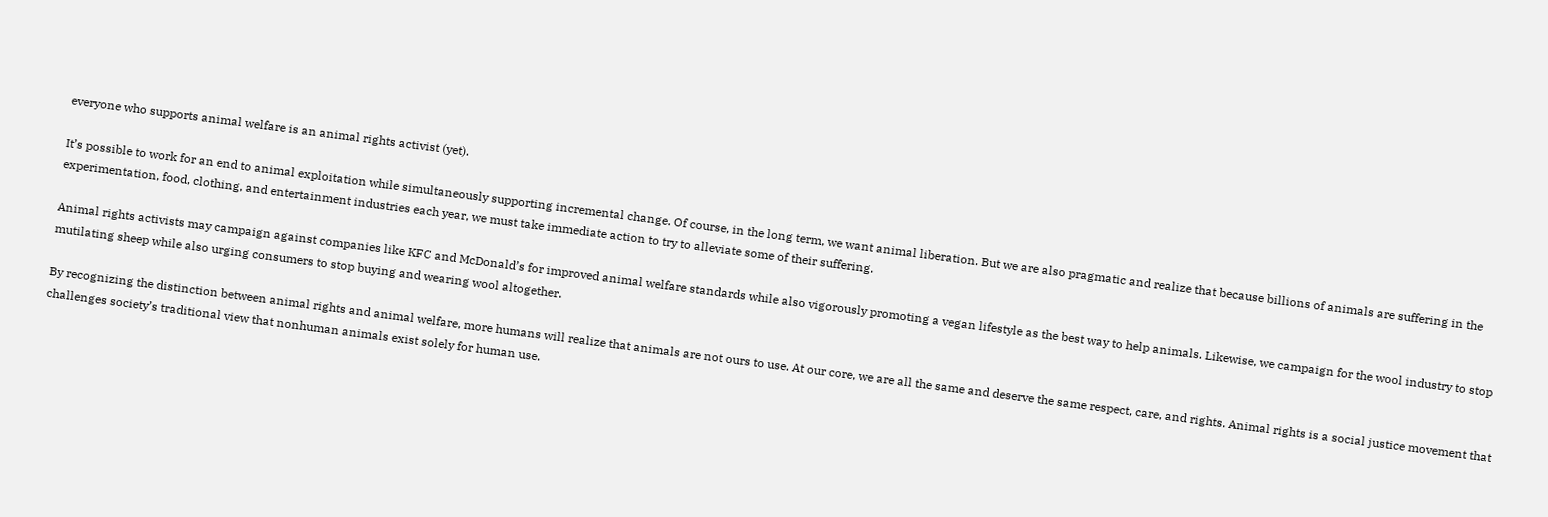everyone who supports animal welfare is an animal rights activist (yet).

It’s possible to work for an end to animal exploitation while simultaneously supporting incremental change. Of course, in the long term, we want animal liberation. But we are also pragmatic and realize that because billions of animals are suffering in the experimentation, food, clothing, and entertainment industries each year, we must take immediate action to try to alleviate some of their suffering.

Animal rights activists may campaign against companies like KFC and McDonald’s for improved animal welfare standards while also vigorously promoting a vegan lifestyle as the best way to help animals. Likewise, we campaign for the wool industry to stop mutilating sheep while also urging consumers to stop buying and wearing wool altogether.

By recognizing the distinction between animal rights and animal welfare, more humans will realize that animals are not ours to use. At our core, we are all the same and deserve the same respect, care, and rights. Animal rights is a social justice movement that challenges society’s traditional view that nonhuman animals exist solely for human use.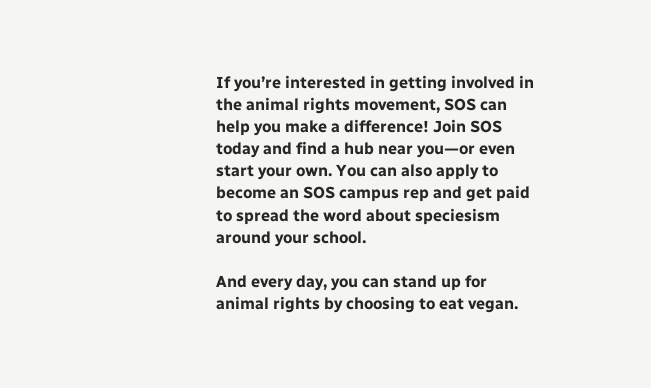If you’re interested in getting involved in the animal rights movement, SOS can help you make a difference! Join SOS today and find a hub near you—or even start your own. You can also apply to become an SOS campus rep and get paid to spread the word about speciesism around your school.

And every day, you can stand up for animal rights by choosing to eat vegan.